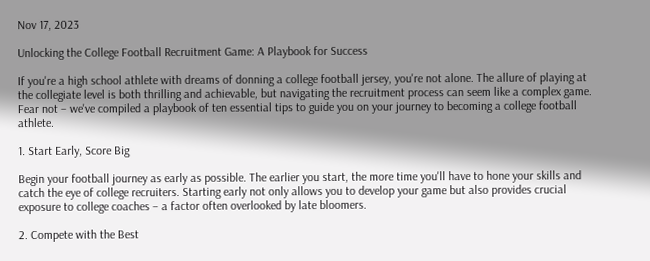Nov 17, 2023

Unlocking the College Football Recruitment Game: A Playbook for Success

If you're a high school athlete with dreams of donning a college football jersey, you're not alone. The allure of playing at the collegiate level is both thrilling and achievable, but navigating the recruitment process can seem like a complex game. Fear not – we've compiled a playbook of ten essential tips to guide you on your journey to becoming a college football athlete.

1. Start Early, Score Big

Begin your football journey as early as possible. The earlier you start, the more time you'll have to hone your skills and catch the eye of college recruiters. Starting early not only allows you to develop your game but also provides crucial exposure to college coaches – a factor often overlooked by late bloomers.

2. Compete with the Best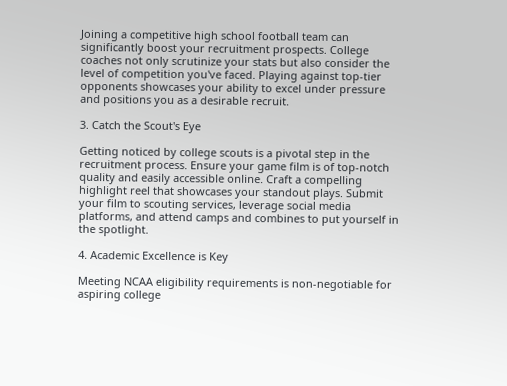Joining a competitive high school football team can significantly boost your recruitment prospects. College coaches not only scrutinize your stats but also consider the level of competition you've faced. Playing against top-tier opponents showcases your ability to excel under pressure and positions you as a desirable recruit.

3. Catch the Scout's Eye

Getting noticed by college scouts is a pivotal step in the recruitment process. Ensure your game film is of top-notch quality and easily accessible online. Craft a compelling highlight reel that showcases your standout plays. Submit your film to scouting services, leverage social media platforms, and attend camps and combines to put yourself in the spotlight.

4. Academic Excellence is Key

Meeting NCAA eligibility requirements is non-negotiable for aspiring college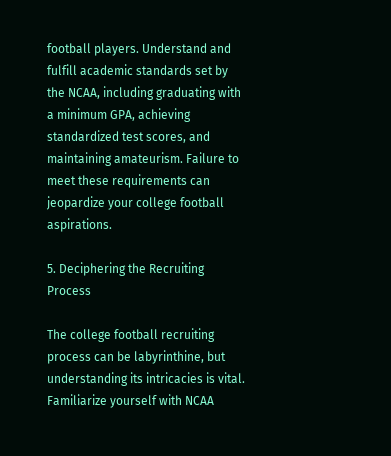football players. Understand and fulfill academic standards set by the NCAA, including graduating with a minimum GPA, achieving standardized test scores, and maintaining amateurism. Failure to meet these requirements can jeopardize your college football aspirations.

5. Deciphering the Recruiting Process

The college football recruiting process can be labyrinthine, but understanding its intricacies is vital. Familiarize yourself with NCAA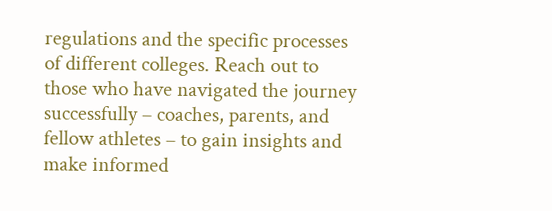regulations and the specific processes of different colleges. Reach out to those who have navigated the journey successfully – coaches, parents, and fellow athletes – to gain insights and make informed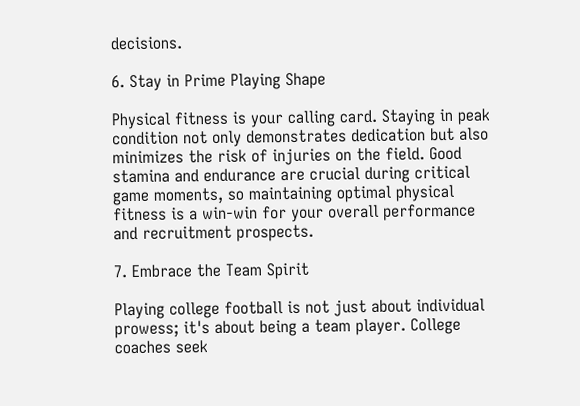decisions.

6. Stay in Prime Playing Shape

Physical fitness is your calling card. Staying in peak condition not only demonstrates dedication but also minimizes the risk of injuries on the field. Good stamina and endurance are crucial during critical game moments, so maintaining optimal physical fitness is a win-win for your overall performance and recruitment prospects.

7. Embrace the Team Spirit

Playing college football is not just about individual prowess; it's about being a team player. College coaches seek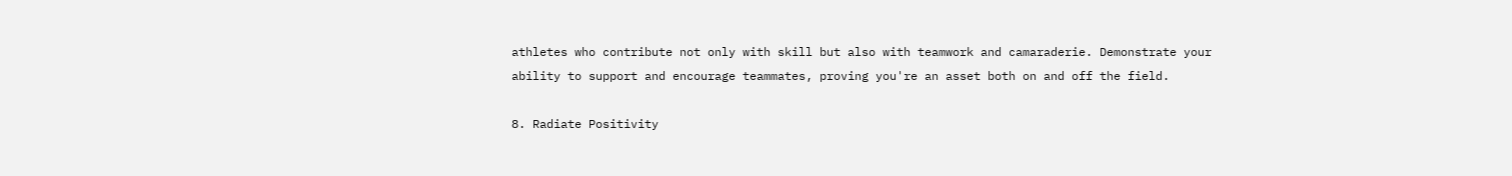athletes who contribute not only with skill but also with teamwork and camaraderie. Demonstrate your ability to support and encourage teammates, proving you're an asset both on and off the field.

8. Radiate Positivity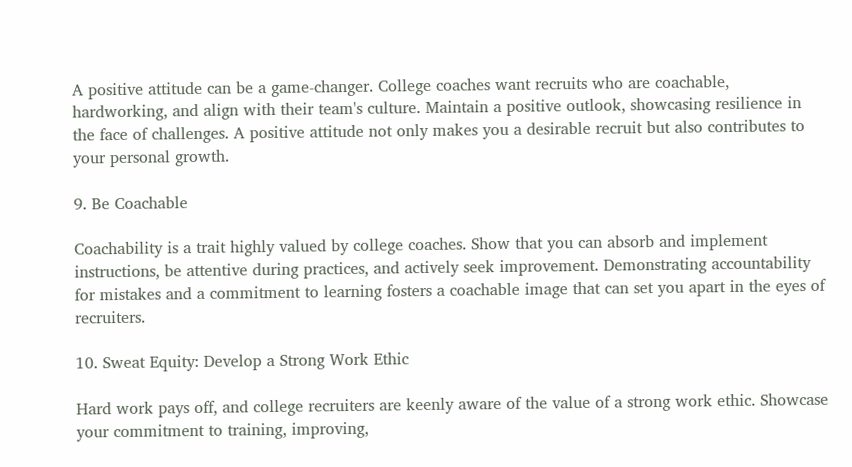A positive attitude can be a game-changer. College coaches want recruits who are coachable, hardworking, and align with their team's culture. Maintain a positive outlook, showcasing resilience in the face of challenges. A positive attitude not only makes you a desirable recruit but also contributes to your personal growth.

9. Be Coachable

Coachability is a trait highly valued by college coaches. Show that you can absorb and implement instructions, be attentive during practices, and actively seek improvement. Demonstrating accountability for mistakes and a commitment to learning fosters a coachable image that can set you apart in the eyes of recruiters.

10. Sweat Equity: Develop a Strong Work Ethic

Hard work pays off, and college recruiters are keenly aware of the value of a strong work ethic. Showcase your commitment to training, improving,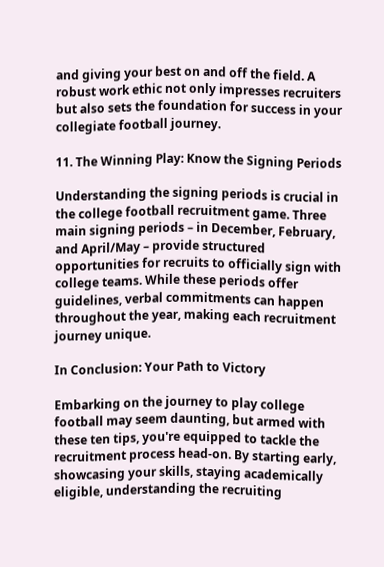and giving your best on and off the field. A robust work ethic not only impresses recruiters but also sets the foundation for success in your collegiate football journey.

11. The Winning Play: Know the Signing Periods

Understanding the signing periods is crucial in the college football recruitment game. Three main signing periods – in December, February, and April/May – provide structured opportunities for recruits to officially sign with college teams. While these periods offer guidelines, verbal commitments can happen throughout the year, making each recruitment journey unique.

In Conclusion: Your Path to Victory

Embarking on the journey to play college football may seem daunting, but armed with these ten tips, you're equipped to tackle the recruitment process head-on. By starting early, showcasing your skills, staying academically eligible, understanding the recruiting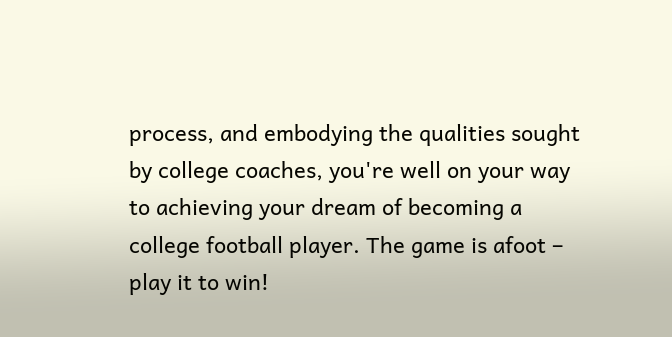process, and embodying the qualities sought by college coaches, you're well on your way to achieving your dream of becoming a college football player. The game is afoot – play it to win!